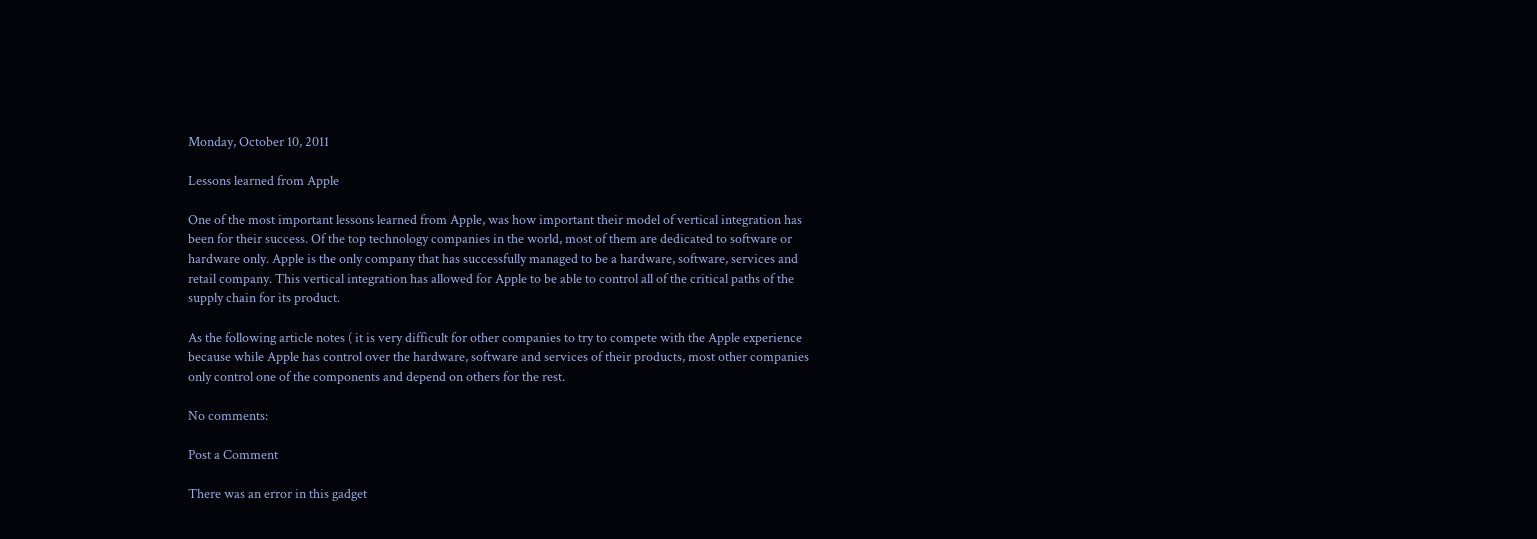Monday, October 10, 2011

Lessons learned from Apple

One of the most important lessons learned from Apple, was how important their model of vertical integration has been for their success. Of the top technology companies in the world, most of them are dedicated to software or hardware only. Apple is the only company that has successfully managed to be a hardware, software, services and retail company. This vertical integration has allowed for Apple to be able to control all of the critical paths of the supply chain for its product.

As the following article notes ( it is very difficult for other companies to try to compete with the Apple experience because while Apple has control over the hardware, software and services of their products, most other companies only control one of the components and depend on others for the rest.

No comments:

Post a Comment

There was an error in this gadget